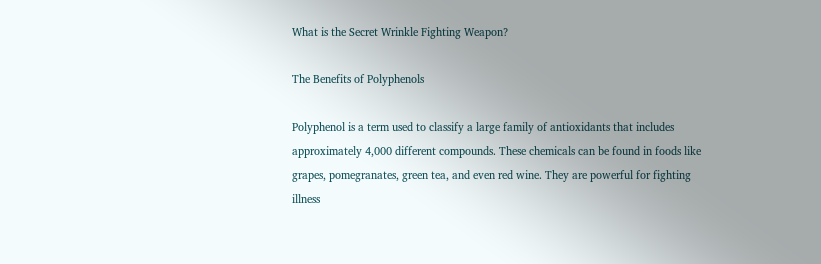What is the Secret Wrinkle Fighting Weapon?

The Benefits of Polyphenols

Polyphenol is a term used to classify a large family of antioxidants that includes approximately 4,000 different compounds. These chemicals can be found in foods like grapes, pomegranates, green tea, and even red wine. They are powerful for fighting illness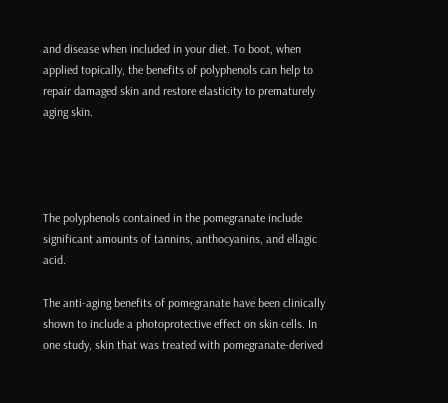and disease when included in your diet. To boot, when applied topically, the benefits of polyphenols can help to repair damaged skin and restore elasticity to prematurely aging skin.




The polyphenols contained in the pomegranate include significant amounts of tannins, anthocyanins, and ellagic acid.

The anti-aging benefits of pomegranate have been clinically shown to include a photoprotective effect on skin cells. In one study, skin that was treated with pomegranate-derived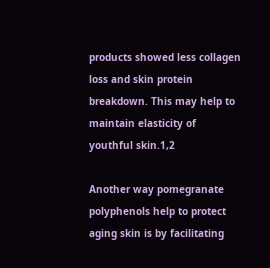products showed less collagen loss and skin protein breakdown. This may help to maintain elasticity of youthful skin.1,2

Another way pomegranate polyphenols help to protect aging skin is by facilitating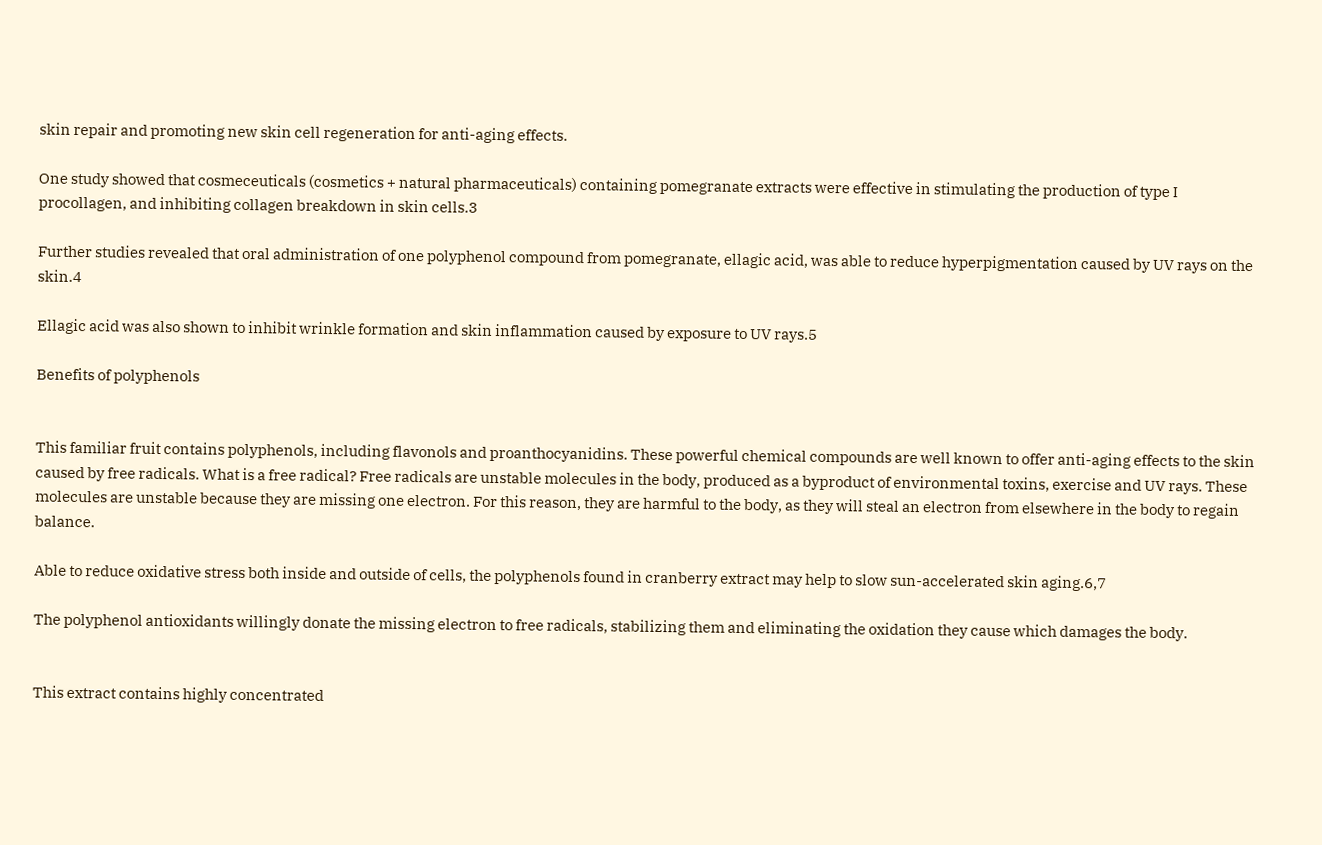skin repair and promoting new skin cell regeneration for anti-aging effects.

One study showed that cosmeceuticals (cosmetics + natural pharmaceuticals) containing pomegranate extracts were effective in stimulating the production of type I procollagen, and inhibiting collagen breakdown in skin cells.3

Further studies revealed that oral administration of one polyphenol compound from pomegranate, ellagic acid, was able to reduce hyperpigmentation caused by UV rays on the skin.4

Ellagic acid was also shown to inhibit wrinkle formation and skin inflammation caused by exposure to UV rays.5

Benefits of polyphenols


This familiar fruit contains polyphenols, including flavonols and proanthocyanidins. These powerful chemical compounds are well known to offer anti-aging effects to the skin caused by free radicals. What is a free radical? Free radicals are unstable molecules in the body, produced as a byproduct of environmental toxins, exercise and UV rays. These molecules are unstable because they are missing one electron. For this reason, they are harmful to the body, as they will steal an electron from elsewhere in the body to regain balance.

Able to reduce oxidative stress both inside and outside of cells, the polyphenols found in cranberry extract may help to slow sun-accelerated skin aging.6,7

The polyphenol antioxidants willingly donate the missing electron to free radicals, stabilizing them and eliminating the oxidation they cause which damages the body.


This extract contains highly concentrated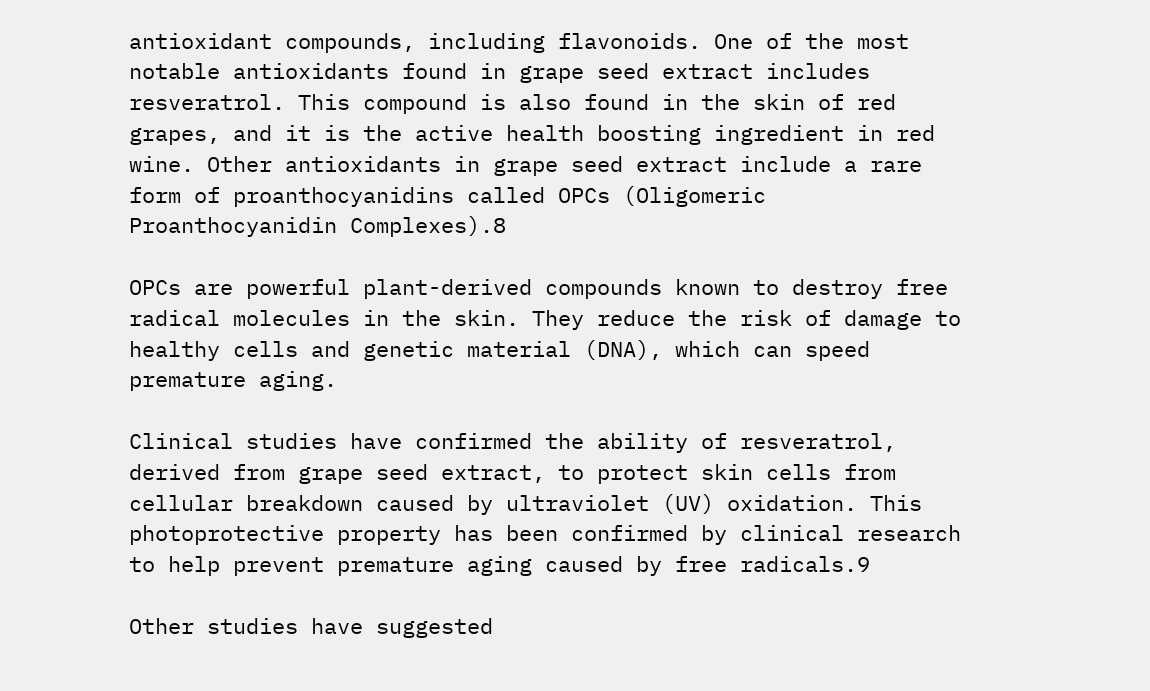antioxidant compounds, including flavonoids. One of the most notable antioxidants found in grape seed extract includes resveratrol. This compound is also found in the skin of red grapes, and it is the active health boosting ingredient in red wine. Other antioxidants in grape seed extract include a rare form of proanthocyanidins called OPCs (Oligomeric Proanthocyanidin Complexes).8

OPCs are powerful plant-derived compounds known to destroy free radical molecules in the skin. They reduce the risk of damage to healthy cells and genetic material (DNA), which can speed premature aging.

Clinical studies have confirmed the ability of resveratrol, derived from grape seed extract, to protect skin cells from cellular breakdown caused by ultraviolet (UV) oxidation. This photoprotective property has been confirmed by clinical research to help prevent premature aging caused by free radicals.9

Other studies have suggested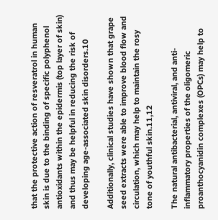that the protective action of resveratrol in human skin is due to the binding of specific polyphenol antioxidants within the epidermis (top layer of skin) and thus may be helpful in reducing the risk of developing age-associated skin disorders.10

Additionally, clinical studies have shown that grape seed extracts were able to improve blood flow and circulation, which may help to maintain the rosy tone of youthful skin.11,12

The natural antibacterial, antiviral, and anti-inflammatory properties of the oligomeric proanthocyanidin complexes (OPCs) may help to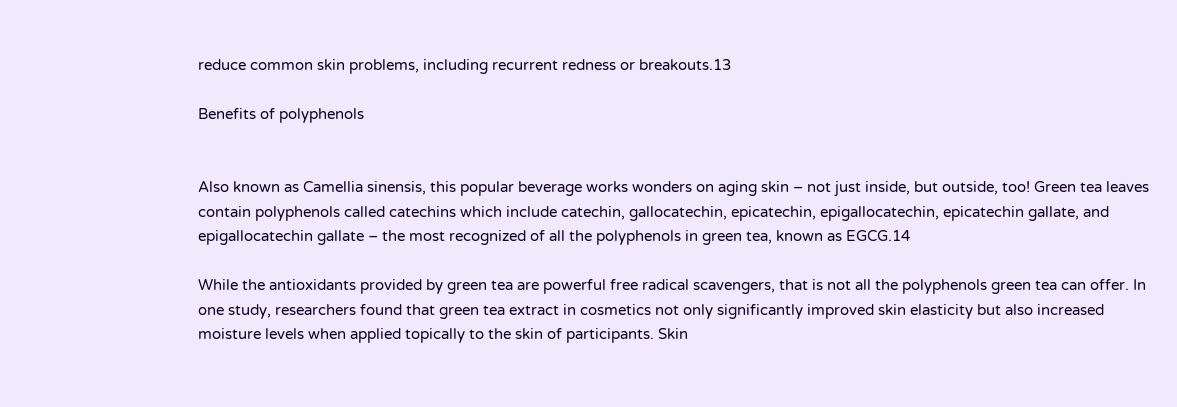reduce common skin problems, including recurrent redness or breakouts.13

Benefits of polyphenols


Also known as Camellia sinensis, this popular beverage works wonders on aging skin – not just inside, but outside, too! Green tea leaves contain polyphenols called catechins which include catechin, gallocatechin, epicatechin, epigallocatechin, epicatechin gallate, and epigallocatechin gallate – the most recognized of all the polyphenols in green tea, known as EGCG.14

While the antioxidants provided by green tea are powerful free radical scavengers, that is not all the polyphenols green tea can offer. In one study, researchers found that green tea extract in cosmetics not only significantly improved skin elasticity but also increased moisture levels when applied topically to the skin of participants. Skin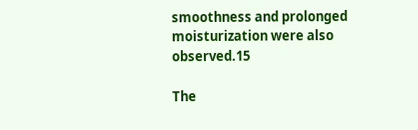smoothness and prolonged moisturization were also observed.15

The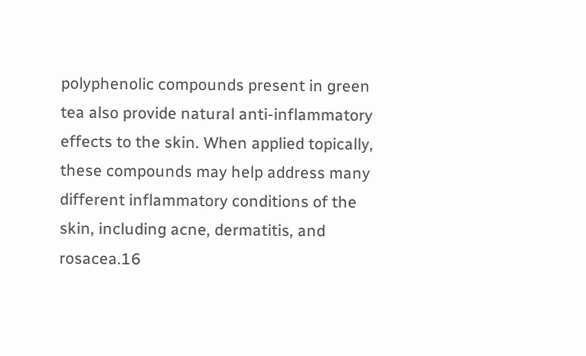polyphenolic compounds present in green tea also provide natural anti-inflammatory effects to the skin. When applied topically, these compounds may help address many different inflammatory conditions of the skin, including acne, dermatitis, and rosacea.16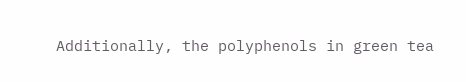Additionally, the polyphenols in green tea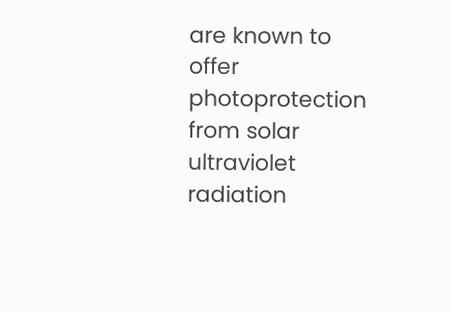are known to offer photoprotection from solar ultraviolet radiation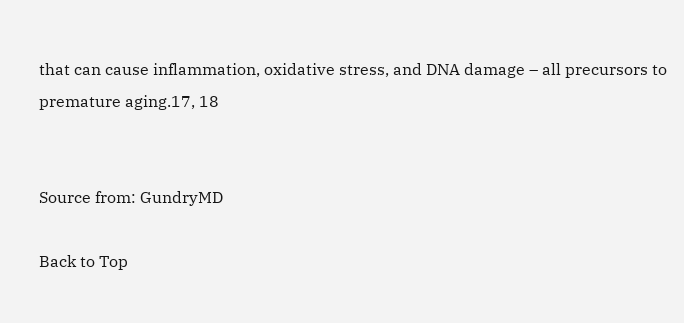that can cause inflammation, oxidative stress, and DNA damage – all precursors to premature aging.17, 18


Source from: GundryMD

Back to Top